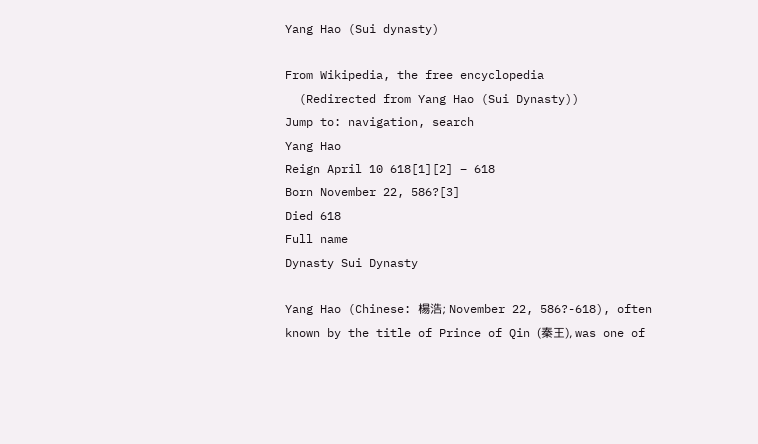Yang Hao (Sui dynasty)

From Wikipedia, the free encyclopedia
  (Redirected from Yang Hao (Sui Dynasty))
Jump to: navigation, search
Yang Hao
Reign April 10 618[1][2] – 618
Born November 22, 586?[3]
Died 618
Full name
Dynasty Sui Dynasty

Yang Hao (Chinese: 楊浩; November 22, 586?-618), often known by the title of Prince of Qin (秦王), was one of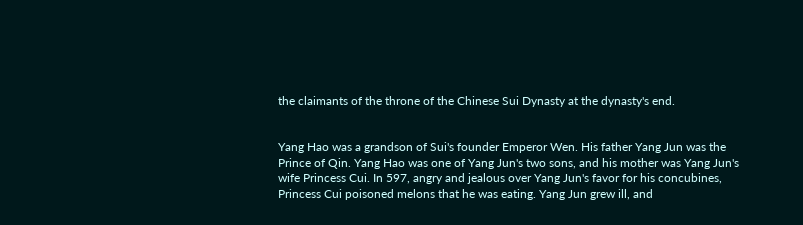the claimants of the throne of the Chinese Sui Dynasty at the dynasty's end.


Yang Hao was a grandson of Sui's founder Emperor Wen. His father Yang Jun was the Prince of Qin. Yang Hao was one of Yang Jun's two sons, and his mother was Yang Jun's wife Princess Cui. In 597, angry and jealous over Yang Jun's favor for his concubines, Princess Cui poisoned melons that he was eating. Yang Jun grew ill, and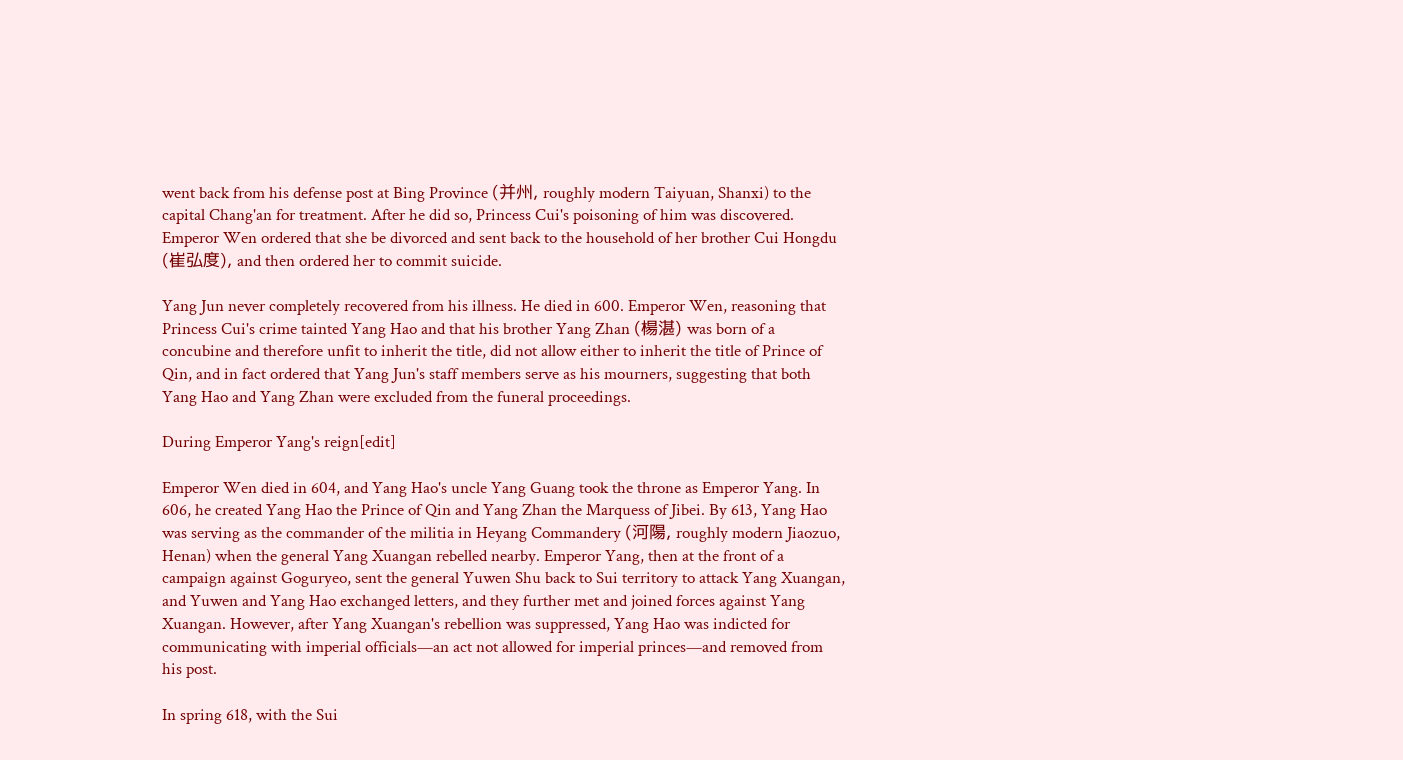went back from his defense post at Bing Province (并州, roughly modern Taiyuan, Shanxi) to the capital Chang'an for treatment. After he did so, Princess Cui's poisoning of him was discovered. Emperor Wen ordered that she be divorced and sent back to the household of her brother Cui Hongdu (崔弘度), and then ordered her to commit suicide.

Yang Jun never completely recovered from his illness. He died in 600. Emperor Wen, reasoning that Princess Cui's crime tainted Yang Hao and that his brother Yang Zhan (楊湛) was born of a concubine and therefore unfit to inherit the title, did not allow either to inherit the title of Prince of Qin, and in fact ordered that Yang Jun's staff members serve as his mourners, suggesting that both Yang Hao and Yang Zhan were excluded from the funeral proceedings.

During Emperor Yang's reign[edit]

Emperor Wen died in 604, and Yang Hao's uncle Yang Guang took the throne as Emperor Yang. In 606, he created Yang Hao the Prince of Qin and Yang Zhan the Marquess of Jibei. By 613, Yang Hao was serving as the commander of the militia in Heyang Commandery (河陽, roughly modern Jiaozuo, Henan) when the general Yang Xuangan rebelled nearby. Emperor Yang, then at the front of a campaign against Goguryeo, sent the general Yuwen Shu back to Sui territory to attack Yang Xuangan, and Yuwen and Yang Hao exchanged letters, and they further met and joined forces against Yang Xuangan. However, after Yang Xuangan's rebellion was suppressed, Yang Hao was indicted for communicating with imperial officials—an act not allowed for imperial princes—and removed from his post.

In spring 618, with the Sui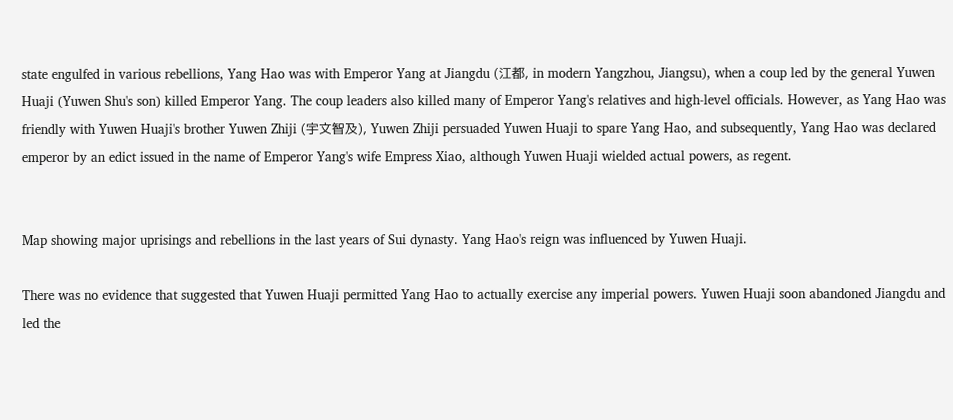state engulfed in various rebellions, Yang Hao was with Emperor Yang at Jiangdu (江都, in modern Yangzhou, Jiangsu), when a coup led by the general Yuwen Huaji (Yuwen Shu's son) killed Emperor Yang. The coup leaders also killed many of Emperor Yang's relatives and high-level officials. However, as Yang Hao was friendly with Yuwen Huaji's brother Yuwen Zhiji (宇文智及), Yuwen Zhiji persuaded Yuwen Huaji to spare Yang Hao, and subsequently, Yang Hao was declared emperor by an edict issued in the name of Emperor Yang's wife Empress Xiao, although Yuwen Huaji wielded actual powers, as regent.


Map showing major uprisings and rebellions in the last years of Sui dynasty. Yang Hao's reign was influenced by Yuwen Huaji.

There was no evidence that suggested that Yuwen Huaji permitted Yang Hao to actually exercise any imperial powers. Yuwen Huaji soon abandoned Jiangdu and led the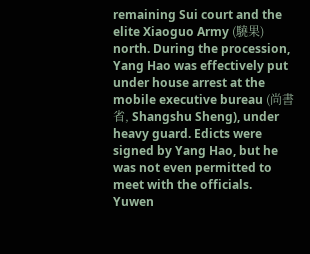remaining Sui court and the elite Xiaoguo Army (驍果) north. During the procession, Yang Hao was effectively put under house arrest at the mobile executive bureau (尚書省, Shangshu Sheng), under heavy guard. Edicts were signed by Yang Hao, but he was not even permitted to meet with the officials. Yuwen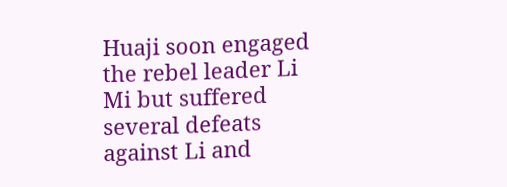Huaji soon engaged the rebel leader Li Mi but suffered several defeats against Li and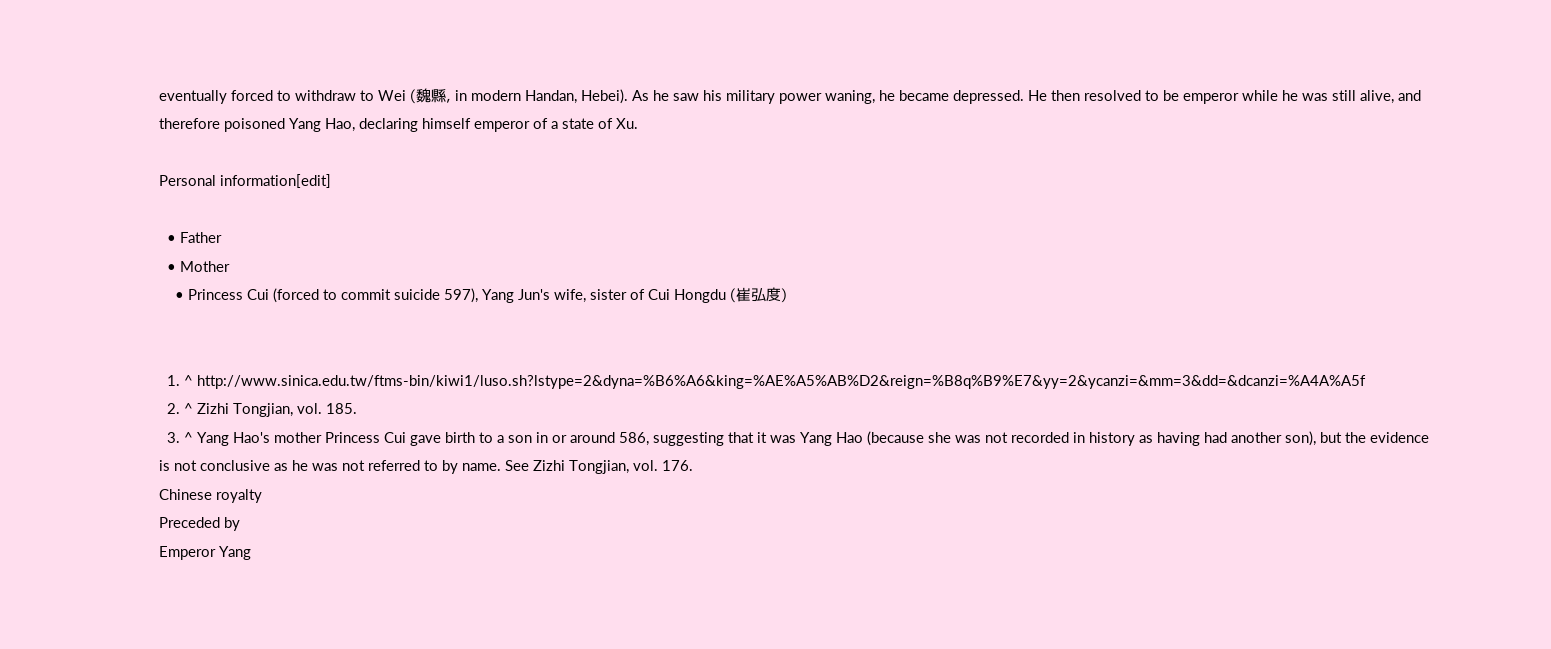eventually forced to withdraw to Wei (魏縣, in modern Handan, Hebei). As he saw his military power waning, he became depressed. He then resolved to be emperor while he was still alive, and therefore poisoned Yang Hao, declaring himself emperor of a state of Xu.

Personal information[edit]

  • Father
  • Mother
    • Princess Cui (forced to commit suicide 597), Yang Jun's wife, sister of Cui Hongdu (崔弘度)


  1. ^ http://www.sinica.edu.tw/ftms-bin/kiwi1/luso.sh?lstype=2&dyna=%B6%A6&king=%AE%A5%AB%D2&reign=%B8q%B9%E7&yy=2&ycanzi=&mm=3&dd=&dcanzi=%A4A%A5f
  2. ^ Zizhi Tongjian, vol. 185.
  3. ^ Yang Hao's mother Princess Cui gave birth to a son in or around 586, suggesting that it was Yang Hao (because she was not recorded in history as having had another son), but the evidence is not conclusive as he was not referred to by name. See Zizhi Tongjian, vol. 176.
Chinese royalty
Preceded by
Emperor Yang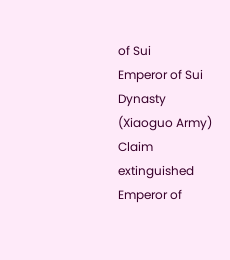of Sui
Emperor of Sui Dynasty (Xiaoguo Army)
Claim extinguished
Emperor of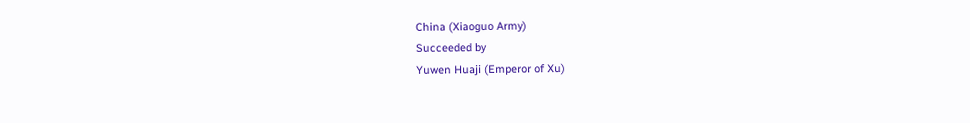China (Xiaoguo Army)
Succeeded by
Yuwen Huaji (Emperor of Xu)